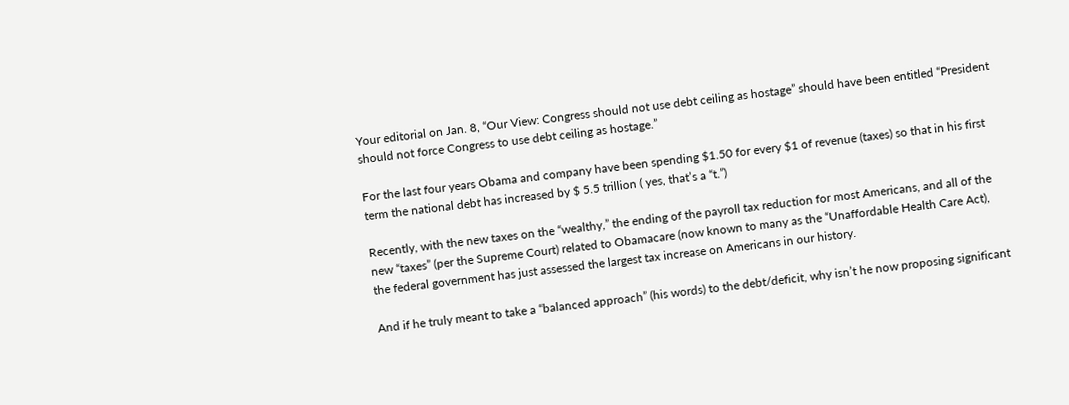Your editorial on Jan. 8, “Our View: Congress should not use debt ceiling as hostage” should have been entitled “President should not force Congress to use debt ceiling as hostage.”

For the last four years Obama and company have been spending $1.50 for every $1 of revenue (taxes) so that in his first term the national debt has increased by $ 5.5 trillion ( yes, that’s a “t.”)

Recently, with the new taxes on the “wealthy,” the ending of the payroll tax reduction for most Americans, and all of the new “taxes” (per the Supreme Court) related to Obamacare (now known to many as the “Unaffordable Health Care Act), the federal government has just assessed the largest tax increase on Americans in our history.

And if he truly meant to take a “balanced approach” (his words) to the debt/deficit, why isn’t he now proposing significant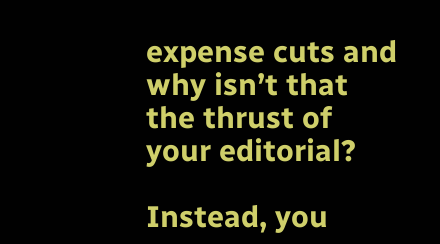expense cuts and why isn’t that the thrust of your editorial?

Instead, you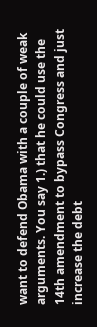want to defend Obama with a couple of weak arguments. You say 1.) that he could use the 14th amendment to bypass Congress and just increase the debt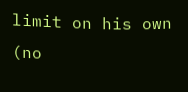limit on his own (no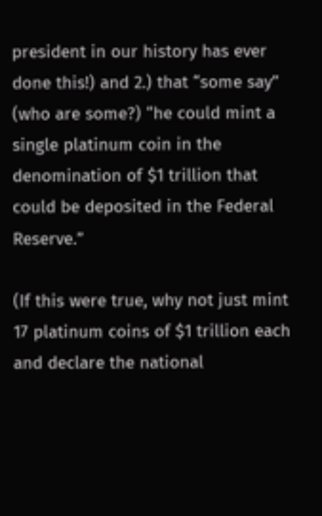president in our history has ever done this!) and 2.) that “some say” (who are some?) “he could mint a single platinum coin in the denomination of $1 trillion that could be deposited in the Federal Reserve.”

(If this were true, why not just mint 17 platinum coins of $1 trillion each and declare the national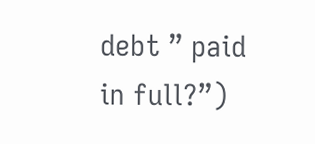debt ” paid in full?”)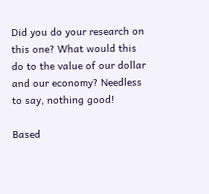Did you do your research on this one? What would this do to the value of our dollar and our economy? Needless to say, nothing good!

Based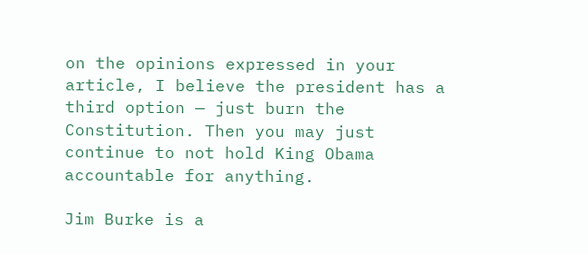on the opinions expressed in your article, I believe the president has a third option — just burn the Constitution. Then you may just continue to not hold King Obama accountable for anything.

Jim Burke is a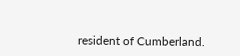resident of Cumberland.